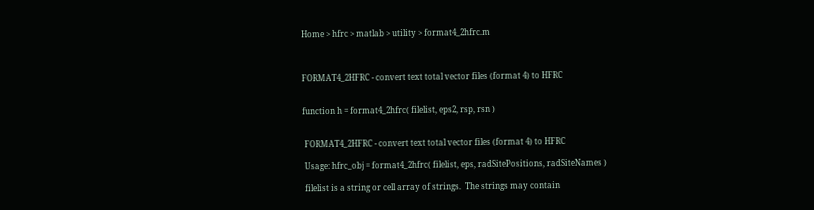Home > hfrc > matlab > utility > format4_2hfrc.m



FORMAT4_2HFRC - convert text total vector files (format 4) to HFRC


function h = format4_2hfrc( filelist, eps2, rsp, rsn )


 FORMAT4_2HFRC - convert text total vector files (format 4) to HFRC

 Usage: hfrc_obj = format4_2hfrc( filelist, eps, radSitePositions, radSiteNames )

 filelist is a string or cell array of strings.  The strings may contain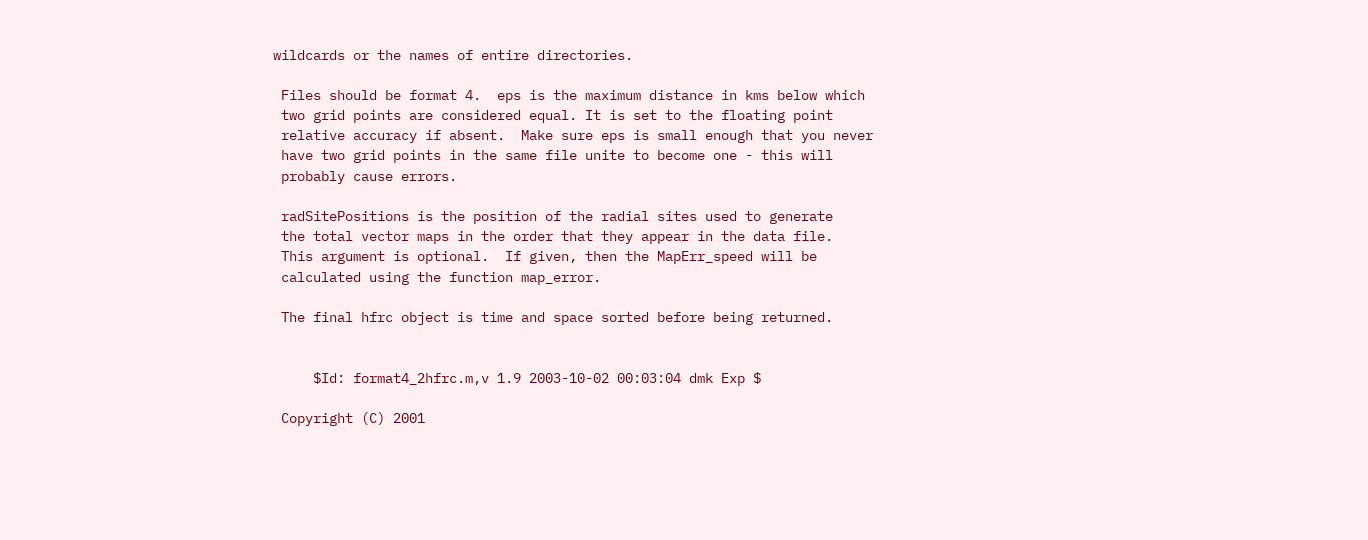wildcards or the names of entire directories.

 Files should be format 4.  eps is the maximum distance in kms below which
 two grid points are considered equal. It is set to the floating point
 relative accuracy if absent.  Make sure eps is small enough that you never
 have two grid points in the same file unite to become one - this will
 probably cause errors.

 radSitePositions is the position of the radial sites used to generate
 the total vector maps in the order that they appear in the data file.
 This argument is optional.  If given, then the MapErr_speed will be
 calculated using the function map_error.

 The final hfrc object is time and space sorted before being returned.


     $Id: format4_2hfrc.m,v 1.9 2003-10-02 00:03:04 dmk Exp $

 Copyright (C) 2001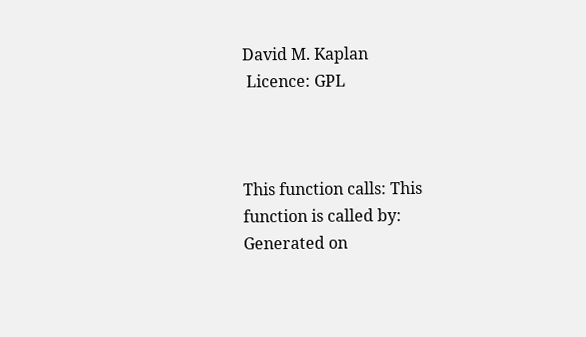David M. Kaplan
 Licence: GPL



This function calls: This function is called by:
Generated on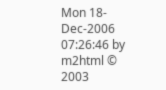Mon 18-Dec-2006 07:26:46 by m2html © 2003